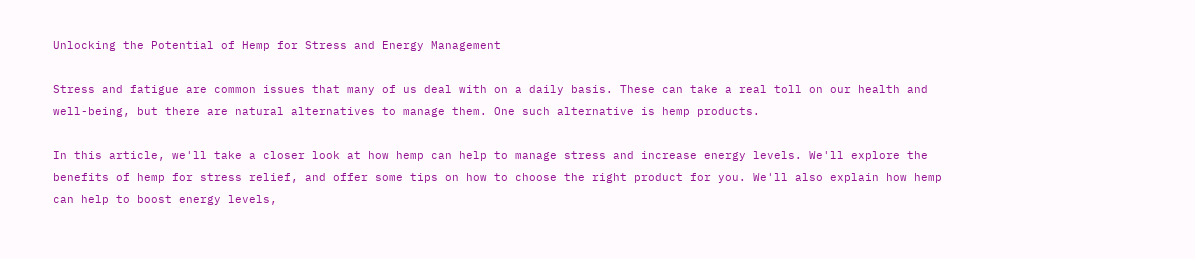Unlocking the Potential of Hemp for Stress and Energy Management

Stress and fatigue are common issues that many of us deal with on a daily basis. These can take a real toll on our health and well-being, but there are natural alternatives to manage them. One such alternative is hemp products.

In this article, we'll take a closer look at how hemp can help to manage stress and increase energy levels. We'll explore the benefits of hemp for stress relief, and offer some tips on how to choose the right product for you. We'll also explain how hemp can help to boost energy levels,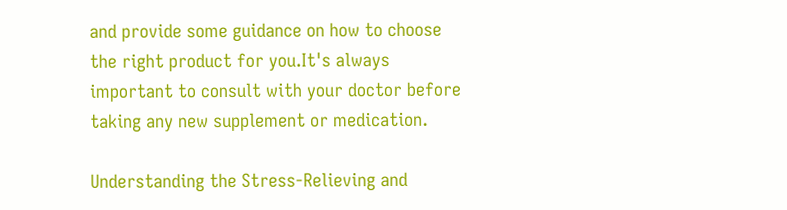and provide some guidance on how to choose the right product for you.It's always important to consult with your doctor before taking any new supplement or medication.

Understanding the Stress-Relieving and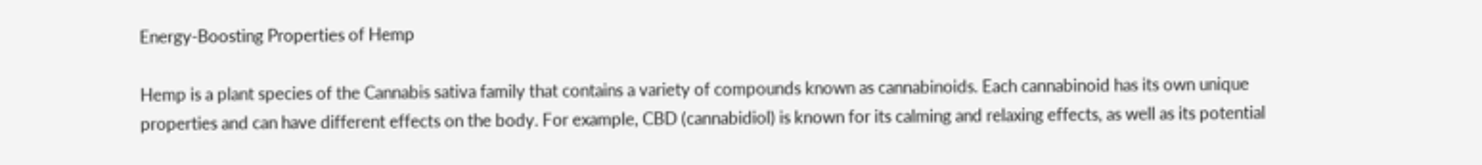Energy-Boosting Properties of Hemp

Hemp is a plant species of the Cannabis sativa family that contains a variety of compounds known as cannabinoids. Each cannabinoid has its own unique properties and can have different effects on the body. For example, CBD (cannabidiol) is known for its calming and relaxing effects, as well as its potential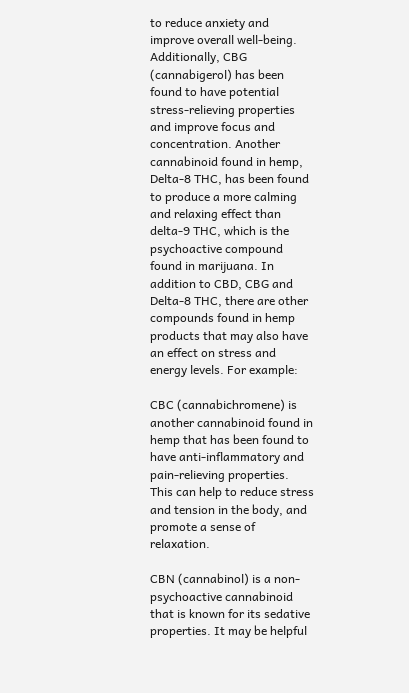to reduce anxiety and improve overall well-being. Additionally, CBG (cannabigerol) has been found to have potential stress-relieving properties and improve focus and concentration. Another cannabinoid found in hemp, Delta-8 THC, has been found to produce a more calming and relaxing effect than delta-9 THC, which is the psychoactive compound found in marijuana. In addition to CBD, CBG and Delta-8 THC, there are other compounds found in hemp products that may also have an effect on stress and energy levels. For example:

CBC (cannabichromene) is another cannabinoid found in hemp that has been found to have anti-inflammatory and pain-relieving properties. This can help to reduce stress and tension in the body, and promote a sense of relaxation.

CBN (cannabinol) is a non-psychoactive cannabinoid that is known for its sedative properties. It may be helpful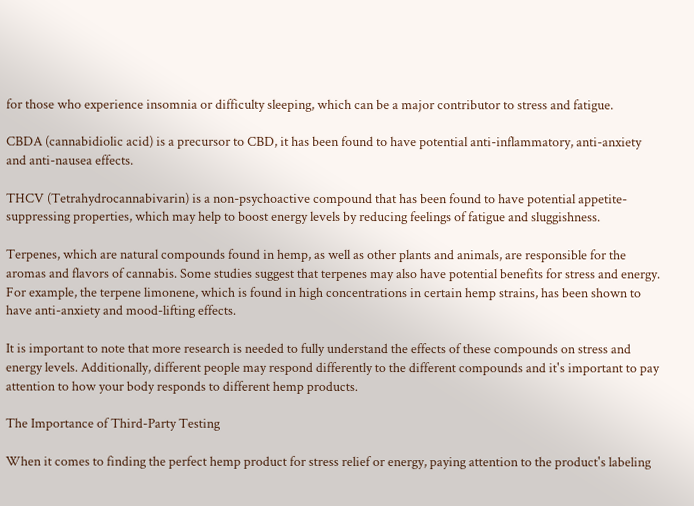for those who experience insomnia or difficulty sleeping, which can be a major contributor to stress and fatigue.

CBDA (cannabidiolic acid) is a precursor to CBD, it has been found to have potential anti-inflammatory, anti-anxiety and anti-nausea effects.

THCV (Tetrahydrocannabivarin) is a non-psychoactive compound that has been found to have potential appetite-suppressing properties, which may help to boost energy levels by reducing feelings of fatigue and sluggishness.

Terpenes, which are natural compounds found in hemp, as well as other plants and animals, are responsible for the aromas and flavors of cannabis. Some studies suggest that terpenes may also have potential benefits for stress and energy. For example, the terpene limonene, which is found in high concentrations in certain hemp strains, has been shown to have anti-anxiety and mood-lifting effects.

It is important to note that more research is needed to fully understand the effects of these compounds on stress and energy levels. Additionally, different people may respond differently to the different compounds and it's important to pay attention to how your body responds to different hemp products.

The Importance of Third-Party Testing

When it comes to finding the perfect hemp product for stress relief or energy, paying attention to the product's labeling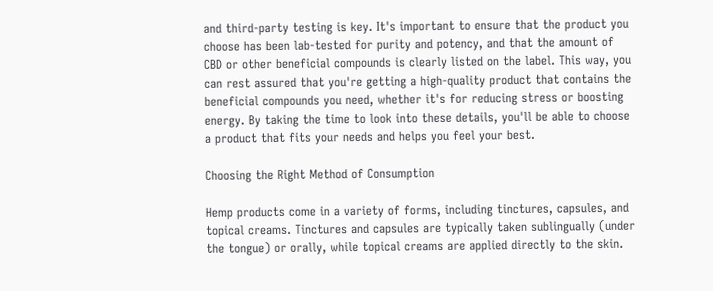and third-party testing is key. It's important to ensure that the product you choose has been lab-tested for purity and potency, and that the amount of CBD or other beneficial compounds is clearly listed on the label. This way, you can rest assured that you're getting a high-quality product that contains the beneficial compounds you need, whether it's for reducing stress or boosting energy. By taking the time to look into these details, you'll be able to choose a product that fits your needs and helps you feel your best.

Choosing the Right Method of Consumption

Hemp products come in a variety of forms, including tinctures, capsules, and topical creams. Tinctures and capsules are typically taken sublingually (under the tongue) or orally, while topical creams are applied directly to the skin.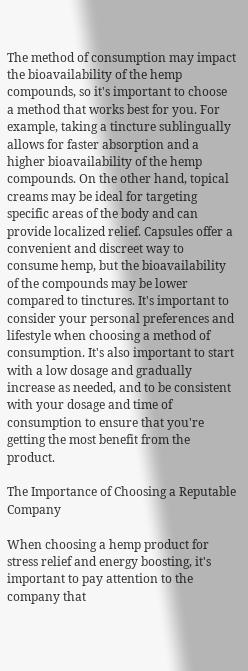The method of consumption may impact the bioavailability of the hemp compounds, so it's important to choose a method that works best for you. For example, taking a tincture sublingually allows for faster absorption and a higher bioavailability of the hemp compounds. On the other hand, topical creams may be ideal for targeting specific areas of the body and can provide localized relief. Capsules offer a convenient and discreet way to consume hemp, but the bioavailability of the compounds may be lower compared to tinctures. It's important to consider your personal preferences and lifestyle when choosing a method of consumption. It's also important to start with a low dosage and gradually increase as needed, and to be consistent with your dosage and time of consumption to ensure that you're getting the most benefit from the product.

The Importance of Choosing a Reputable Company

When choosing a hemp product for stress relief and energy boosting, it's important to pay attention to the company that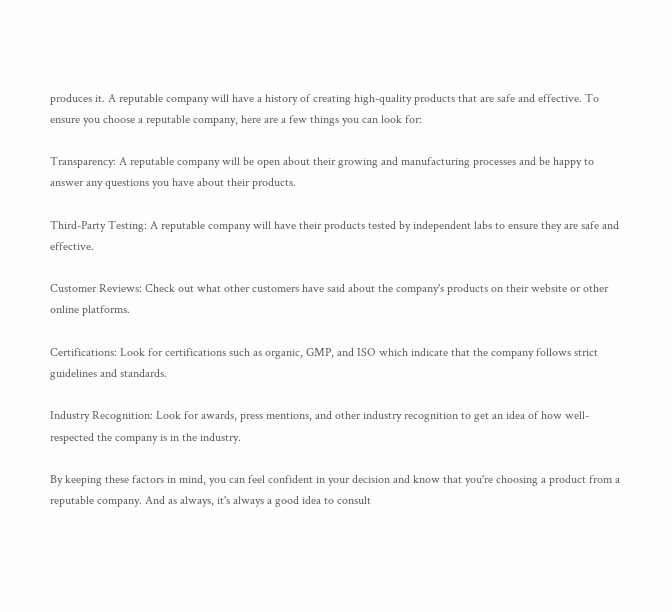produces it. A reputable company will have a history of creating high-quality products that are safe and effective. To ensure you choose a reputable company, here are a few things you can look for:

Transparency: A reputable company will be open about their growing and manufacturing processes and be happy to answer any questions you have about their products.

Third-Party Testing: A reputable company will have their products tested by independent labs to ensure they are safe and effective.

Customer Reviews: Check out what other customers have said about the company's products on their website or other online platforms.

Certifications: Look for certifications such as organic, GMP, and ISO which indicate that the company follows strict guidelines and standards.

Industry Recognition: Look for awards, press mentions, and other industry recognition to get an idea of how well-respected the company is in the industry.

By keeping these factors in mind, you can feel confident in your decision and know that you're choosing a product from a reputable company. And as always, it's always a good idea to consult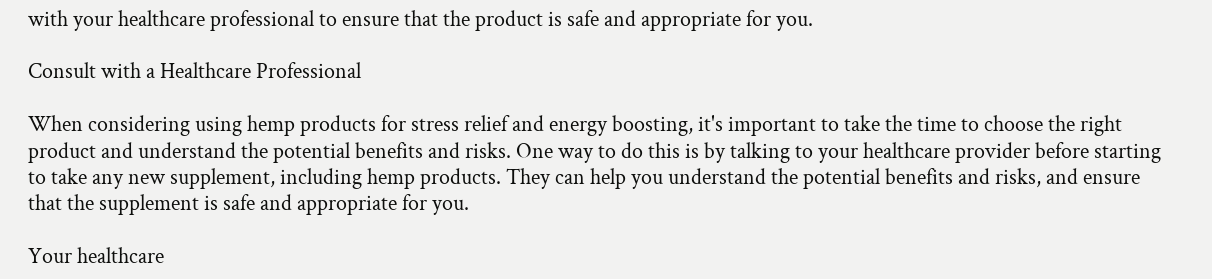with your healthcare professional to ensure that the product is safe and appropriate for you.

Consult with a Healthcare Professional

When considering using hemp products for stress relief and energy boosting, it's important to take the time to choose the right product and understand the potential benefits and risks. One way to do this is by talking to your healthcare provider before starting to take any new supplement, including hemp products. They can help you understand the potential benefits and risks, and ensure that the supplement is safe and appropriate for you.

Your healthcare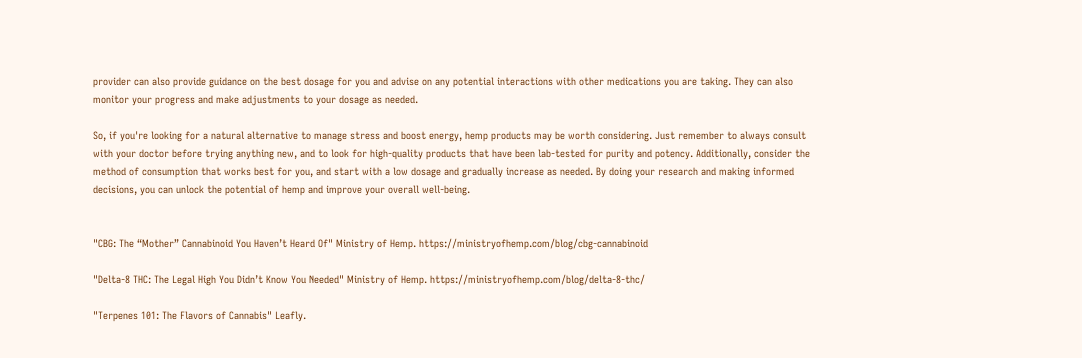provider can also provide guidance on the best dosage for you and advise on any potential interactions with other medications you are taking. They can also monitor your progress and make adjustments to your dosage as needed.

So, if you're looking for a natural alternative to manage stress and boost energy, hemp products may be worth considering. Just remember to always consult with your doctor before trying anything new, and to look for high-quality products that have been lab-tested for purity and potency. Additionally, consider the method of consumption that works best for you, and start with a low dosage and gradually increase as needed. By doing your research and making informed decisions, you can unlock the potential of hemp and improve your overall well-being.


"CBG: The “Mother” Cannabinoid You Haven’t Heard Of" Ministry of Hemp. https://ministryofhemp.com/blog/cbg-cannabinoid

"Delta-8 THC: The Legal High You Didn’t Know You Needed" Ministry of Hemp. https://ministryofhemp.com/blog/delta-8-thc/

"Terpenes 101: The Flavors of Cannabis" Leafly.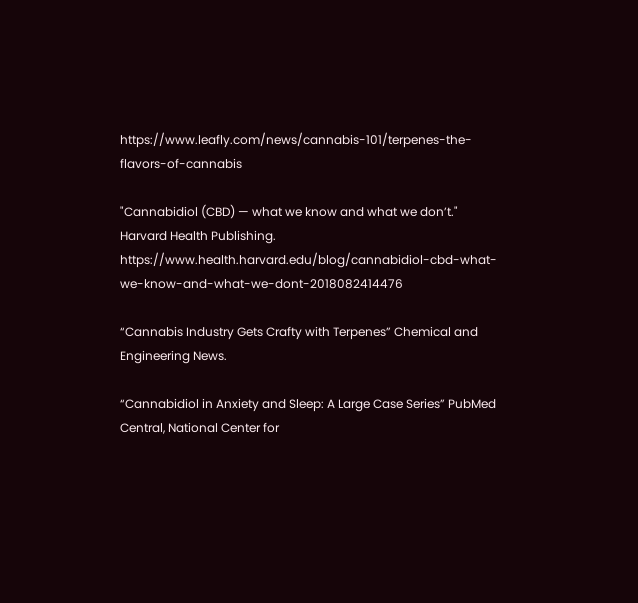https://www.leafly.com/news/cannabis-101/terpenes-the-flavors-of-cannabis

"Cannabidiol (CBD) — what we know and what we don’t." Harvard Health Publishing. https://www.health.harvard.edu/blog/cannabidiol-cbd-what-we-know-and-what-we-dont-2018082414476

“Cannabis Industry Gets Crafty with Terpenes” Chemical and Engineering News.

“Cannabidiol in Anxiety and Sleep: A Large Case Series” PubMed Central, National Center for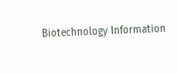Biotechnology Information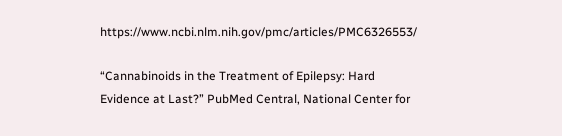https://www.ncbi.nlm.nih.gov/pmc/articles/PMC6326553/

“Cannabinoids in the Treatment of Epilepsy: Hard Evidence at Last?” PubMed Central, National Center for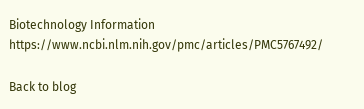Biotechnology Information https://www.ncbi.nlm.nih.gov/pmc/articles/PMC5767492/

Back to blog